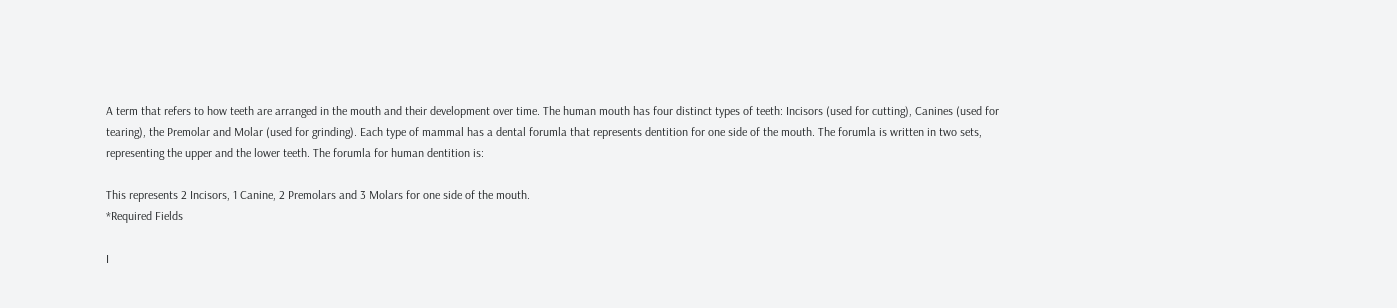A term that refers to how teeth are arranged in the mouth and their development over time. The human mouth has four distinct types of teeth: Incisors (used for cutting), Canines (used for tearing), the Premolar and Molar (used for grinding). Each type of mammal has a dental forumla that represents dentition for one side of the mouth. The forumla is written in two sets, representing the upper and the lower teeth. The forumla for human dentition is:

This represents 2 Incisors, 1 Canine, 2 Premolars and 3 Molars for one side of the mouth.
*Required Fields

I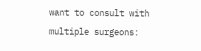want to consult with multiple surgeons: